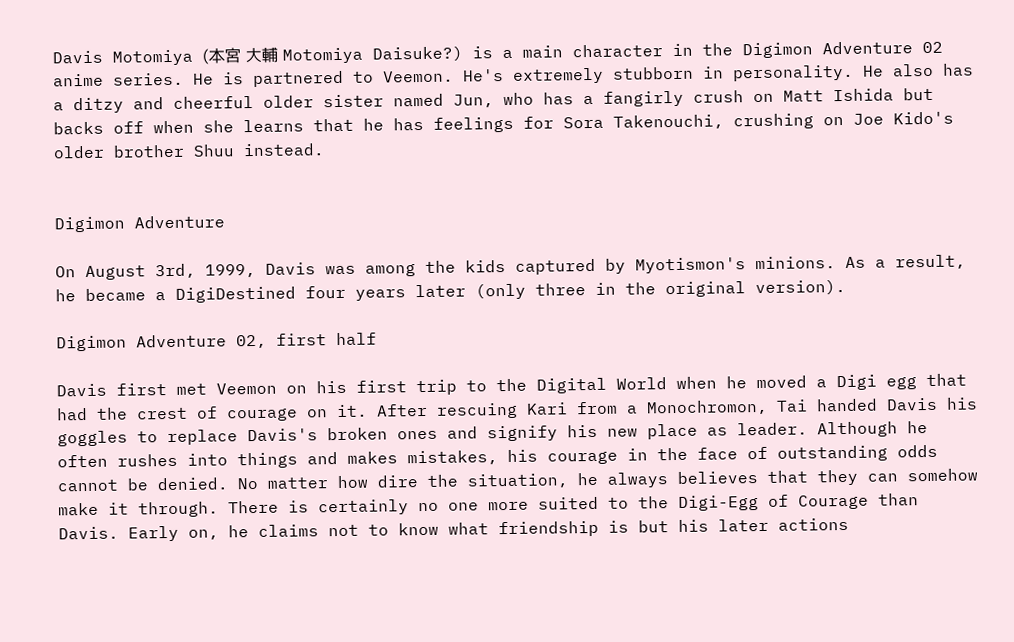Davis Motomiya (本宮 大輔 Motomiya Daisuke?) is a main character in the Digimon Adventure 02 anime series. He is partnered to Veemon. He's extremely stubborn in personality. He also has a ditzy and cheerful older sister named Jun, who has a fangirly crush on Matt Ishida but backs off when she learns that he has feelings for Sora Takenouchi, crushing on Joe Kido's older brother Shuu instead.


Digimon Adventure

On August 3rd, 1999, Davis was among the kids captured by Myotismon's minions. As a result, he became a DigiDestined four years later (only three in the original version).

Digimon Adventure 02, first half

Davis first met Veemon on his first trip to the Digital World when he moved a Digi egg that had the crest of courage on it. After rescuing Kari from a Monochromon, Tai handed Davis his goggles to replace Davis's broken ones and signify his new place as leader. Although he often rushes into things and makes mistakes, his courage in the face of outstanding odds cannot be denied. No matter how dire the situation, he always believes that they can somehow make it through. There is certainly no one more suited to the Digi-Egg of Courage than Davis. Early on, he claims not to know what friendship is but his later actions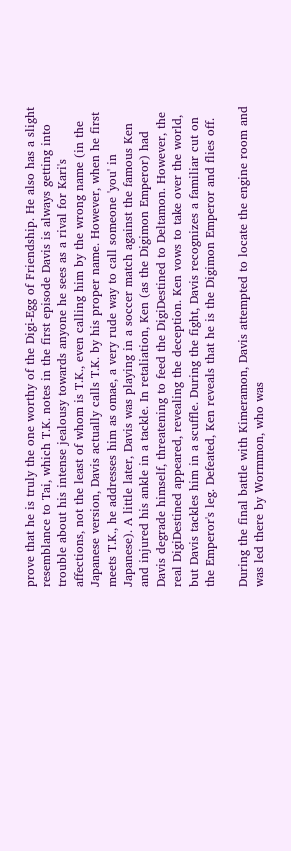prove that he is truly the one worthy of the Digi-Egg of Friendship. He also has a slight resemblance to Tai, which T.K. notes in the first episode Davis is always getting into trouble about his intense jealousy towards anyone he sees as a rival for Kari's affections, not the least of whom is T.K., even calling him by the wrong name (in the Japanese version, Davis actually calls T.K. by his proper name. However, when he first meets T.K., he addresses him as omae, a very rude way to call someone 'you' in Japanese). A little later, Davis was playing in a soccer match against the famous Ken and injured his ankle in a tackle. In retaliation, Ken (as the Digimon Emperor) had Davis degrade himself, threatening to feed the DigiDestined to Deltamon. However, the real DigiDestined appeared, revealing the deception. Ken vows to take over the world, but Davis tackles him in a scuffle. During the fight, Davis recognizes a familiar cut on the Emperor's leg. Defeated, Ken reveals that he is the Digimon Emperor and flies off.

During the final battle with Kimeramon, Davis attempted to locate the engine room and was led there by Wormmon, who was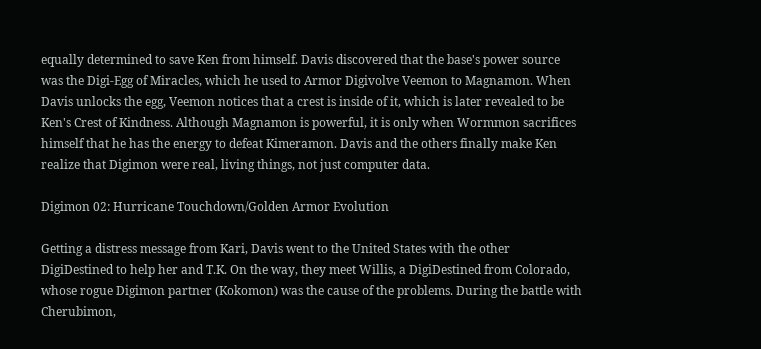equally determined to save Ken from himself. Davis discovered that the base's power source was the Digi-Egg of Miracles, which he used to Armor Digivolve Veemon to Magnamon. When Davis unlocks the egg, Veemon notices that a crest is inside of it, which is later revealed to be Ken's Crest of Kindness. Although Magnamon is powerful, it is only when Wormmon sacrifices himself that he has the energy to defeat Kimeramon. Davis and the others finally make Ken realize that Digimon were real, living things, not just computer data.

Digimon 02: Hurricane Touchdown/Golden Armor Evolution

Getting a distress message from Kari, Davis went to the United States with the other DigiDestined to help her and T.K. On the way, they meet Willis, a DigiDestined from Colorado, whose rogue Digimon partner (Kokomon) was the cause of the problems. During the battle with Cherubimon,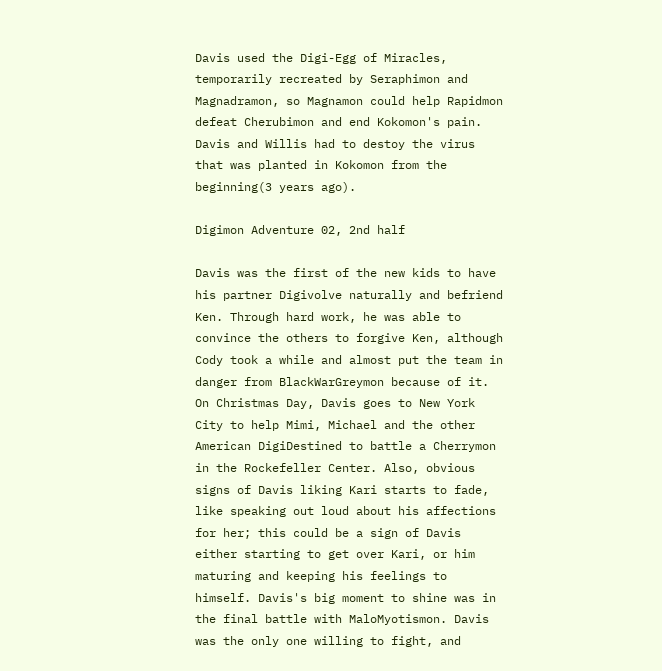Davis used the Digi-Egg of Miracles, temporarily recreated by Seraphimon and Magnadramon, so Magnamon could help Rapidmon defeat Cherubimon and end Kokomon's pain. Davis and Willis had to destoy the virus that was planted in Kokomon from the beginning(3 years ago).

Digimon Adventure 02, 2nd half

Davis was the first of the new kids to have his partner Digivolve naturally and befriend Ken. Through hard work, he was able to convince the others to forgive Ken, although Cody took a while and almost put the team in danger from BlackWarGreymon because of it. On Christmas Day, Davis goes to New York City to help Mimi, Michael and the other American DigiDestined to battle a Cherrymon in the Rockefeller Center. Also, obvious signs of Davis liking Kari starts to fade, like speaking out loud about his affections for her; this could be a sign of Davis either starting to get over Kari, or him maturing and keeping his feelings to himself. Davis's big moment to shine was in the final battle with MaloMyotismon. Davis was the only one willing to fight, and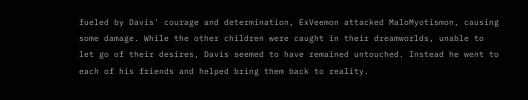fueled by Davis' courage and determination, ExVeemon attacked MaloMyotismon, causing some damage. While the other children were caught in their dreamworlds, unable to let go of their desires, Davis seemed to have remained untouched. Instead he went to each of his friends and helped bring them back to reality.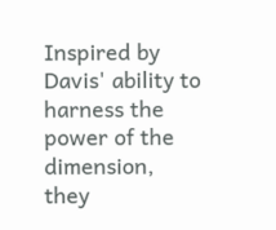Inspired by Davis' ability to harness the power of the dimension, they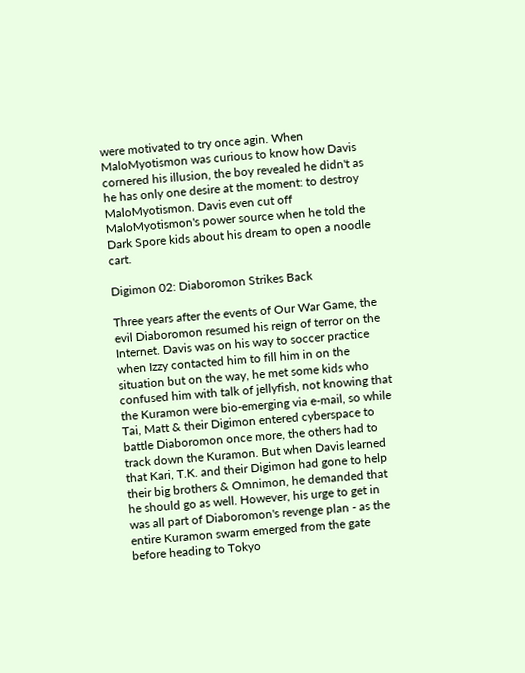were motivated to try once agin. When MaloMyotismon was curious to know how Davis cornered his illusion, the boy revealed he didn't as he has only one desire at the moment: to destroy MaloMyotismon. Davis even cut off MaloMyotismon's power source when he told the Dark Spore kids about his dream to open a noodle cart.

Digimon 02: Diaboromon Strikes Back

Three years after the events of Our War Game, the evil Diaboromon resumed his reign of terror on the Internet. Davis was on his way to soccer practice when Izzy contacted him to fill him in on the situation but on the way, he met some kids who confused him with talk of jellyfish, not knowing that the Kuramon were bio-emerging via e-mail, so while Tai, Matt & their Digimon entered cyberspace to battle Diaboromon once more, the others had to track down the Kuramon. But when Davis learned that Kari, T.K. and their Digimon had gone to help their big brothers & Omnimon, he demanded that he should go as well. However, his urge to get in was all part of Diaboromon's revenge plan - as the entire Kuramon swarm emerged from the gate before heading to Tokyo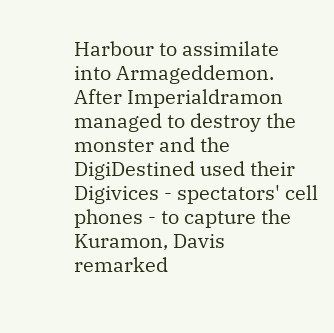Harbour to assimilate into Armageddemon. After Imperialdramon managed to destroy the monster and the DigiDestined used their Digivices - spectators' cell phones - to capture the Kuramon, Davis remarked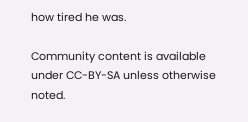how tired he was.

Community content is available under CC-BY-SA unless otherwise noted.